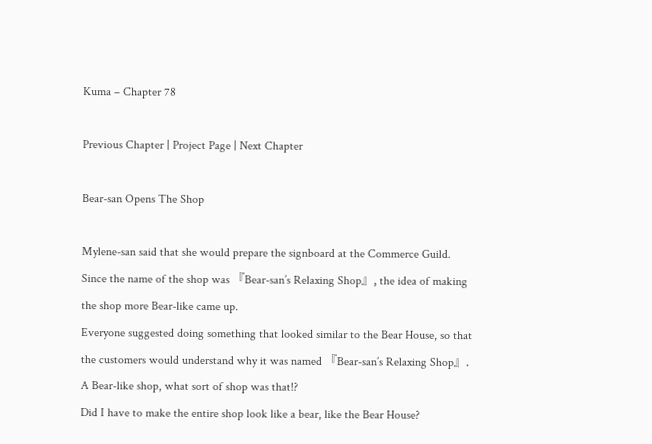Kuma – Chapter 78

Previous Chapter | Project Page | Next Chapter

Bear-san Opens The Shop

Mylene-san said that she would prepare the signboard at the Commerce Guild.
Since the name of the shop was 『Bear-san’s Relaxing Shop』, the idea of making the shop more Bear-like came up.
Everyone suggested doing something that looked similar to the Bear House, so that the customers would understand why it was named 『Bear-san’s Relaxing Shop』.
A Bear-like shop, what sort of shop was that!?
Did I have to make the entire shop look like a bear, like the Bear House?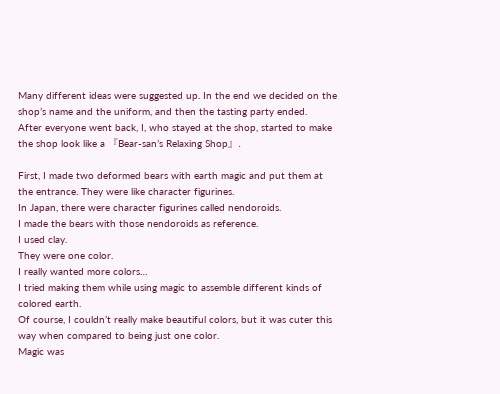Many different ideas were suggested up. In the end we decided on the shop’s name and the uniform, and then the tasting party ended.
After everyone went back, I, who stayed at the shop, started to make the shop look like a 『Bear-san’s Relaxing Shop』.

First, I made two deformed bears with earth magic and put them at the entrance. They were like character figurines.
In Japan, there were character figurines called nendoroids.
I made the bears with those nendoroids as reference.
I used clay.
They were one color.
I really wanted more colors…
I tried making them while using magic to assemble different kinds of colored earth.
Of course, I couldn’t really make beautiful colors, but it was cuter this way when compared to being just one color.
Magic was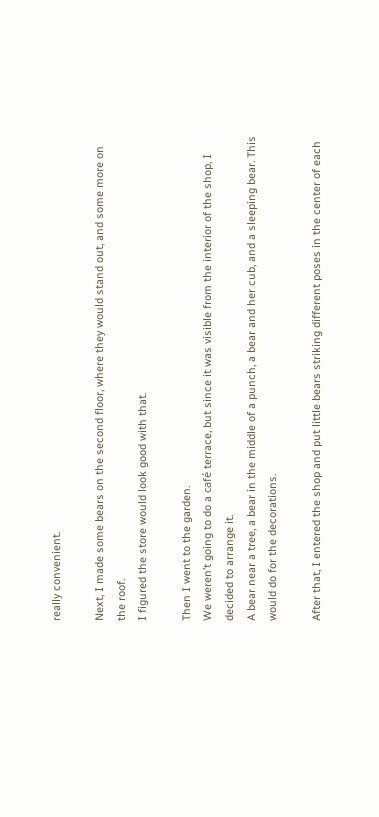really convenient.

Next, I made some bears on the second floor, where they would stand out, and some more on the roof.
I figured the store would look good with that.

Then I went to the garden.
We weren’t going to do a café terrace, but since it was visible from the interior of the shop, I decided to arrange it.
A bear near a tree, a bear in the middle of a punch, a bear and her cub, and a sleeping bear. This would do for the decorations.

After that, I entered the shop and put little bears striking different poses in the center of each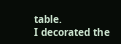table.
I decorated the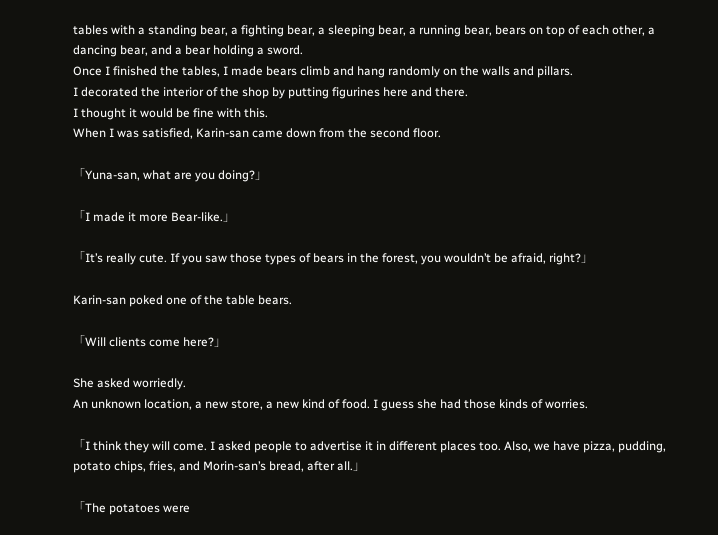tables with a standing bear, a fighting bear, a sleeping bear, a running bear, bears on top of each other, a dancing bear, and a bear holding a sword.
Once I finished the tables, I made bears climb and hang randomly on the walls and pillars.
I decorated the interior of the shop by putting figurines here and there.
I thought it would be fine with this.
When I was satisfied, Karin-san came down from the second floor.

「Yuna-san, what are you doing?」

「I made it more Bear-like.」

「It’s really cute. If you saw those types of bears in the forest, you wouldn’t be afraid, right?」

Karin-san poked one of the table bears.

「Will clients come here?」

She asked worriedly.
An unknown location, a new store, a new kind of food. I guess she had those kinds of worries.

「I think they will come. I asked people to advertise it in different places too. Also, we have pizza, pudding, potato chips, fries, and Morin-san’s bread, after all.」

「The potatoes were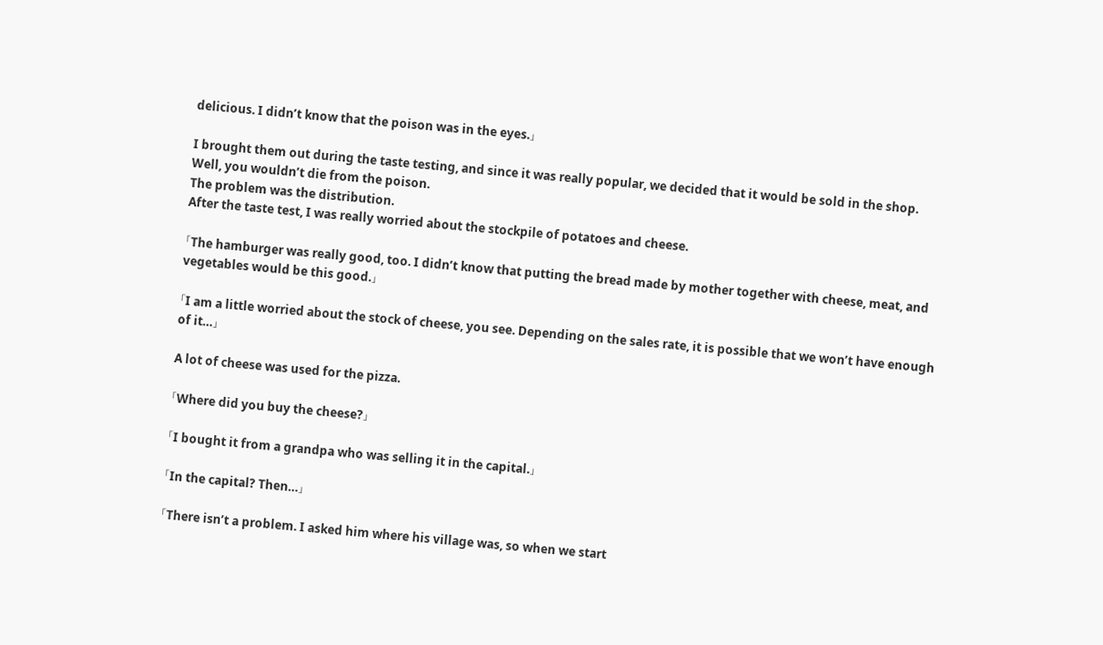delicious. I didn’t know that the poison was in the eyes.」

I brought them out during the taste testing, and since it was really popular, we decided that it would be sold in the shop.
Well, you wouldn’t die from the poison.
The problem was the distribution.
After the taste test, I was really worried about the stockpile of potatoes and cheese.

「The hamburger was really good, too. I didn’t know that putting the bread made by mother together with cheese, meat, and vegetables would be this good.」

「I am a little worried about the stock of cheese, you see. Depending on the sales rate, it is possible that we won’t have enough of it…」

A lot of cheese was used for the pizza.

「Where did you buy the cheese?」

「I bought it from a grandpa who was selling it in the capital.」

「In the capital? Then…」

「There isn’t a problem. I asked him where his village was, so when we start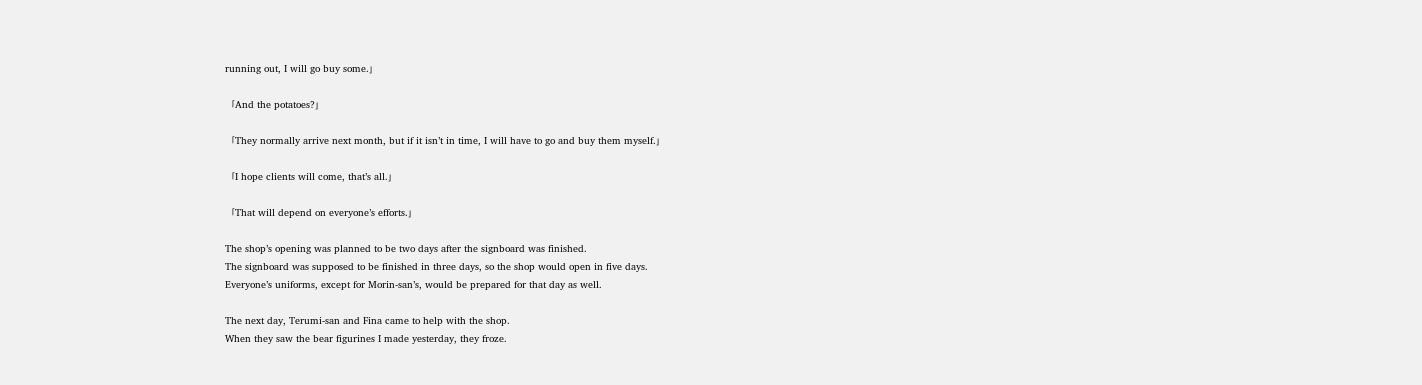running out, I will go buy some.」

「And the potatoes?」

「They normally arrive next month, but if it isn’t in time, I will have to go and buy them myself.」

「I hope clients will come, that’s all.」

「That will depend on everyone’s efforts.」

The shop’s opening was planned to be two days after the signboard was finished.
The signboard was supposed to be finished in three days, so the shop would open in five days.
Everyone’s uniforms, except for Morin-san’s, would be prepared for that day as well.

The next day, Terumi-san and Fina came to help with the shop.
When they saw the bear figurines I made yesterday, they froze.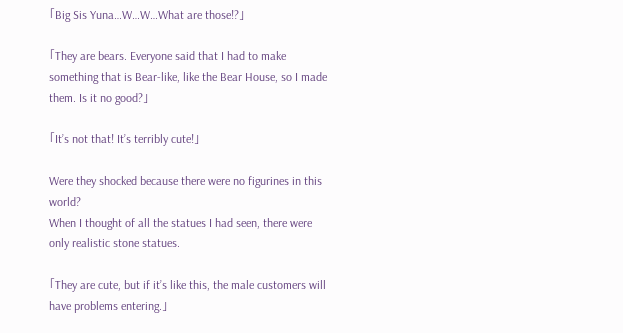「Big Sis Yuna…W…W…What are those!?」

「They are bears. Everyone said that I had to make something that is Bear-like, like the Bear House, so I made them. Is it no good?」

「It’s not that! It’s terribly cute!」

Were they shocked because there were no figurines in this world?
When I thought of all the statues I had seen, there were only realistic stone statues.

「They are cute, but if it’s like this, the male customers will have problems entering.」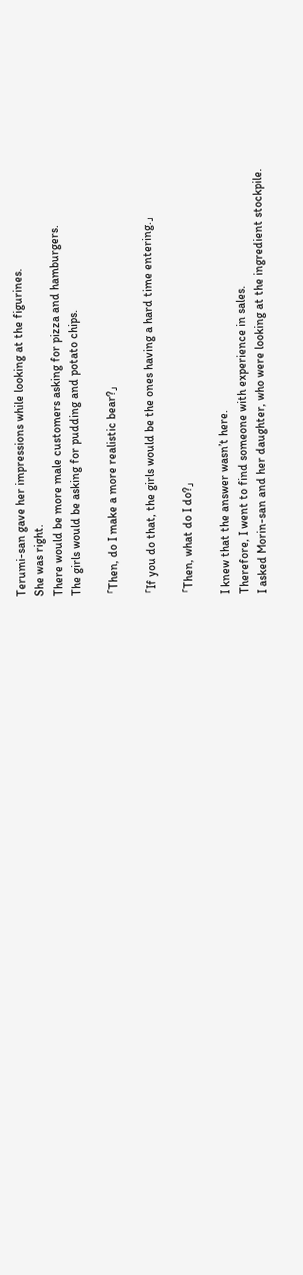Terumi-san gave her impressions while looking at the figurines.
She was right.
There would be more male customers asking for pizza and hamburgers.
The girls would be asking for pudding and potato chips.

「Then, do I make a more realistic bear?」

「If you do that, the girls would be the ones having a hard time entering.」

「Then, what do I do?」

I knew that the answer wasn’t here.
Therefore, I went to find someone with experience in sales.
I asked Morin-san and her daughter, who were looking at the ingredient stockpile.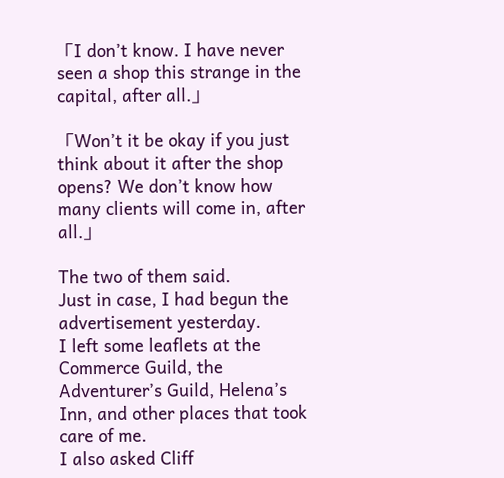「I don’t know. I have never seen a shop this strange in the capital, after all.」

「Won’t it be okay if you just think about it after the shop opens? We don’t know how many clients will come in, after all.」

The two of them said.
Just in case, I had begun the advertisement yesterday.
I left some leaflets at the Commerce Guild, the Adventurer’s Guild, Helena’s Inn, and other places that took care of me.
I also asked Cliff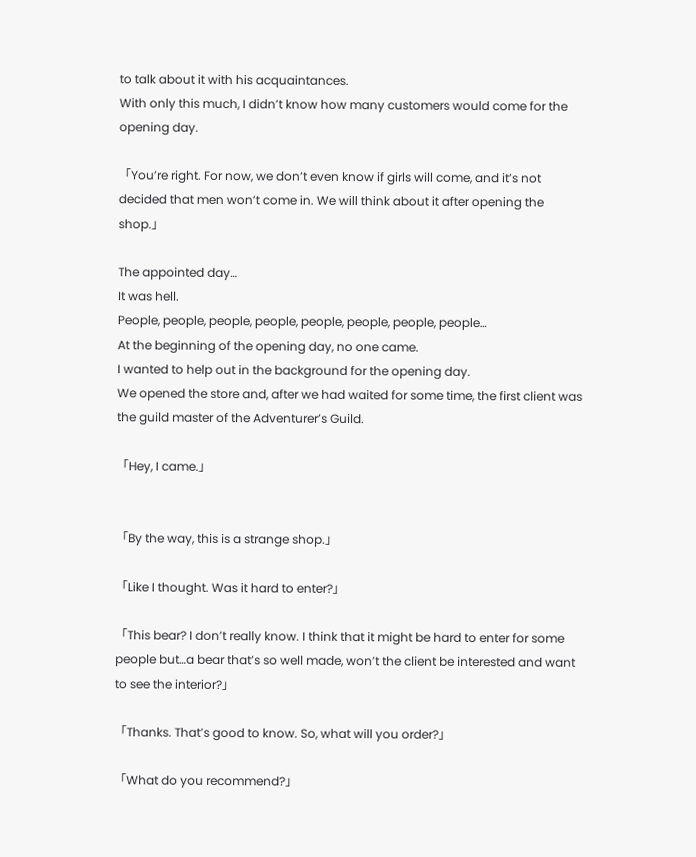to talk about it with his acquaintances.
With only this much, I didn’t know how many customers would come for the opening day.

「You’re right. For now, we don’t even know if girls will come, and it’s not decided that men won’t come in. We will think about it after opening the shop.」

The appointed day…
It was hell.
People, people, people, people, people, people, people, people…
At the beginning of the opening day, no one came.
I wanted to help out in the background for the opening day.
We opened the store and, after we had waited for some time, the first client was the guild master of the Adventurer’s Guild.

「Hey, I came.」


「By the way, this is a strange shop.」

「Like I thought. Was it hard to enter?」

「This bear? I don’t really know. I think that it might be hard to enter for some people but…a bear that’s so well made, won’t the client be interested and want to see the interior?」

「Thanks. That’s good to know. So, what will you order?」

「What do you recommend?」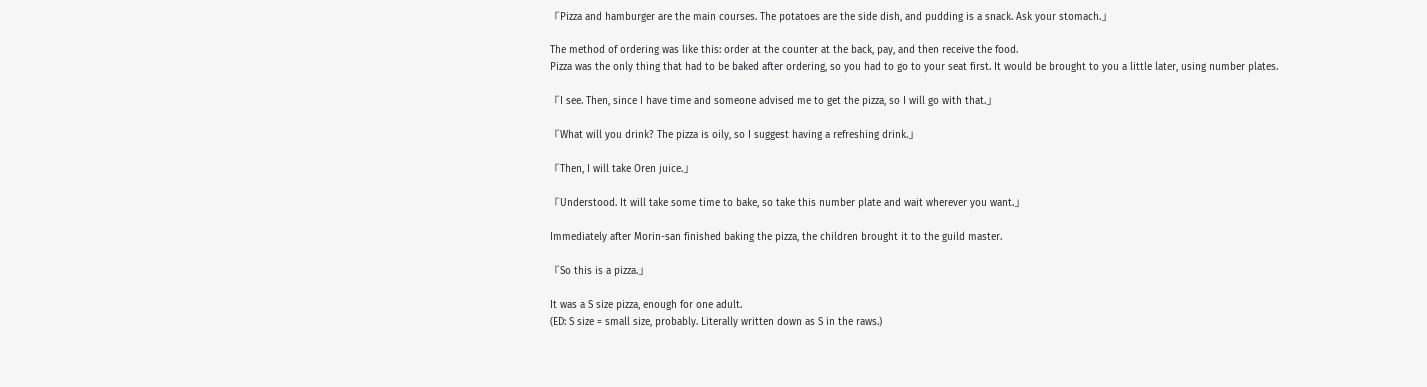「Pizza and hamburger are the main courses. The potatoes are the side dish, and pudding is a snack. Ask your stomach.」

The method of ordering was like this: order at the counter at the back, pay, and then receive the food.
Pizza was the only thing that had to be baked after ordering, so you had to go to your seat first. It would be brought to you a little later, using number plates.

「I see. Then, since I have time and someone advised me to get the pizza, so I will go with that.」

「What will you drink? The pizza is oily, so I suggest having a refreshing drink.」

「Then, I will take Oren juice.」

「Understood. It will take some time to bake, so take this number plate and wait wherever you want.」

Immediately after Morin-san finished baking the pizza, the children brought it to the guild master.

「So this is a pizza.」

It was a S size pizza, enough for one adult.
(ED: S size = small size, probably. Literally written down as S in the raws.)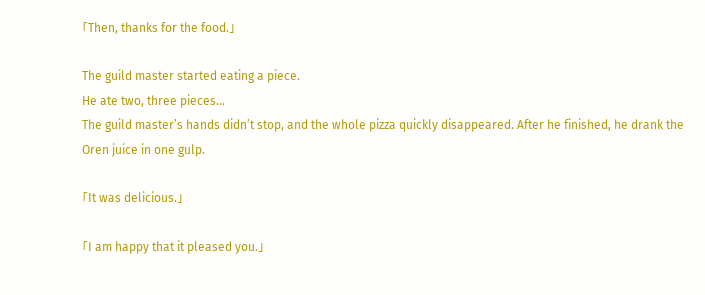「Then, thanks for the food.」

The guild master started eating a piece.
He ate two, three pieces…
The guild master’s hands didn’t stop, and the whole pizza quickly disappeared. After he finished, he drank the Oren juice in one gulp.

「It was delicious.」

「I am happy that it pleased you.」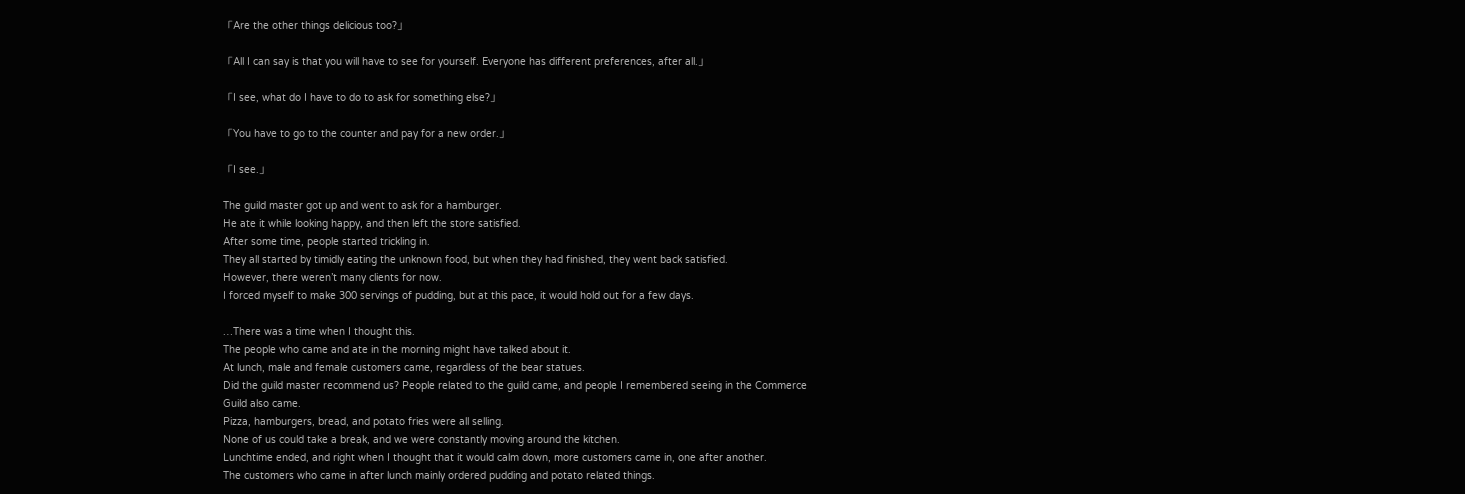「Are the other things delicious too?」

「All I can say is that you will have to see for yourself. Everyone has different preferences, after all.」

「I see, what do I have to do to ask for something else?」

「You have to go to the counter and pay for a new order.」

「I see.」

The guild master got up and went to ask for a hamburger.
He ate it while looking happy, and then left the store satisfied.
After some time, people started trickling in.
They all started by timidly eating the unknown food, but when they had finished, they went back satisfied.
However, there weren’t many clients for now.
I forced myself to make 300 servings of pudding, but at this pace, it would hold out for a few days.

…There was a time when I thought this.
The people who came and ate in the morning might have talked about it.
At lunch, male and female customers came, regardless of the bear statues.
Did the guild master recommend us? People related to the guild came, and people I remembered seeing in the Commerce Guild also came.
Pizza, hamburgers, bread, and potato fries were all selling.
None of us could take a break, and we were constantly moving around the kitchen.
Lunchtime ended, and right when I thought that it would calm down, more customers came in, one after another.
The customers who came in after lunch mainly ordered pudding and potato related things.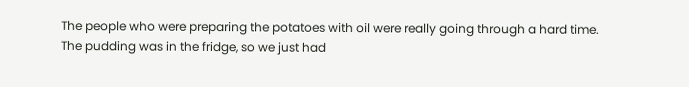The people who were preparing the potatoes with oil were really going through a hard time.
The pudding was in the fridge, so we just had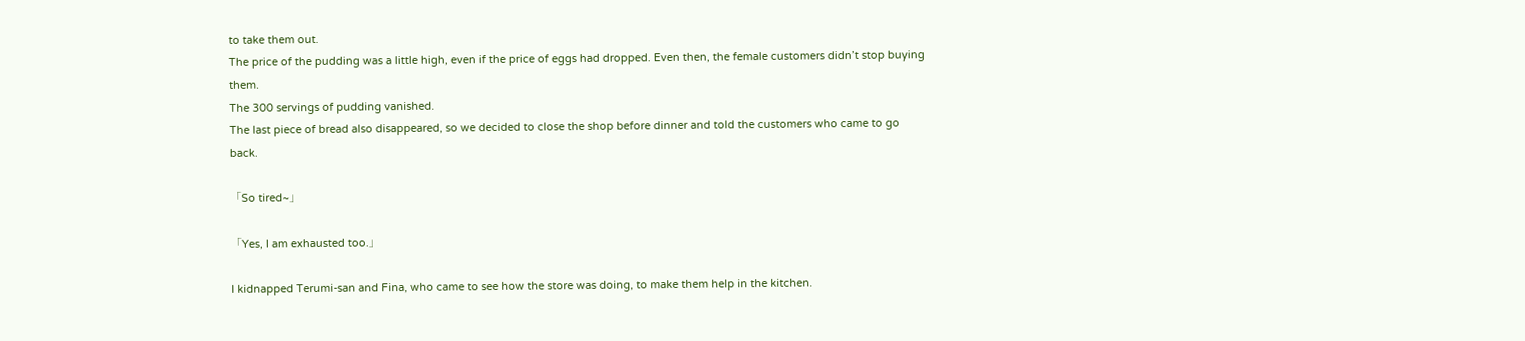to take them out.
The price of the pudding was a little high, even if the price of eggs had dropped. Even then, the female customers didn’t stop buying them.
The 300 servings of pudding vanished.
The last piece of bread also disappeared, so we decided to close the shop before dinner and told the customers who came to go back.

「So tired~」

「Yes, I am exhausted too.」

I kidnapped Terumi-san and Fina, who came to see how the store was doing, to make them help in the kitchen.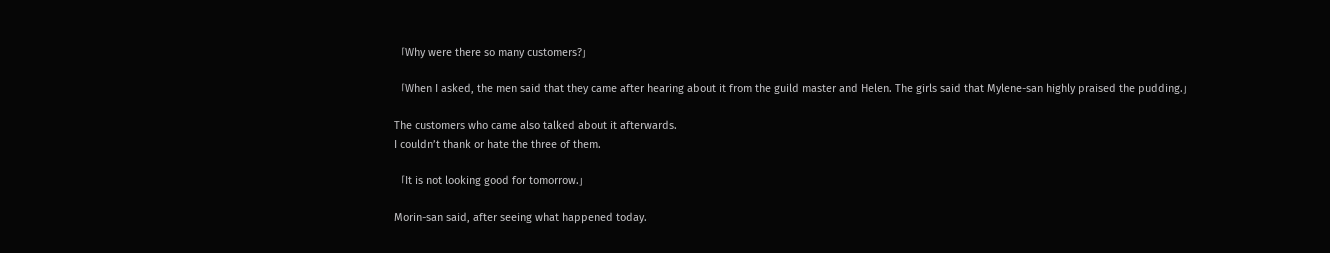「Why were there so many customers?」

「When I asked, the men said that they came after hearing about it from the guild master and Helen. The girls said that Mylene-san highly praised the pudding.」

The customers who came also talked about it afterwards.
I couldn’t thank or hate the three of them.

「It is not looking good for tomorrow.」

Morin-san said, after seeing what happened today.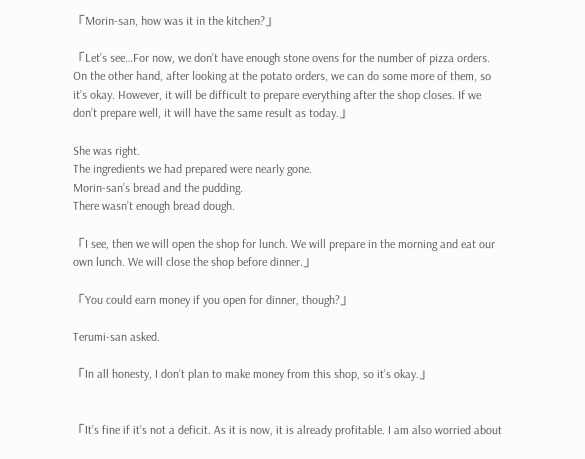「Morin-san, how was it in the kitchen?」

「Let’s see…For now, we don’t have enough stone ovens for the number of pizza orders. On the other hand, after looking at the potato orders, we can do some more of them, so it’s okay. However, it will be difficult to prepare everything after the shop closes. If we don’t prepare well, it will have the same result as today.」

She was right.
The ingredients we had prepared were nearly gone.
Morin-san’s bread and the pudding.
There wasn’t enough bread dough.

「I see, then we will open the shop for lunch. We will prepare in the morning and eat our own lunch. We will close the shop before dinner.」

「You could earn money if you open for dinner, though?」

Terumi-san asked.

「In all honesty, I don’t plan to make money from this shop, so it’s okay.」


「It’s fine if it’s not a deficit. As it is now, it is already profitable. I am also worried about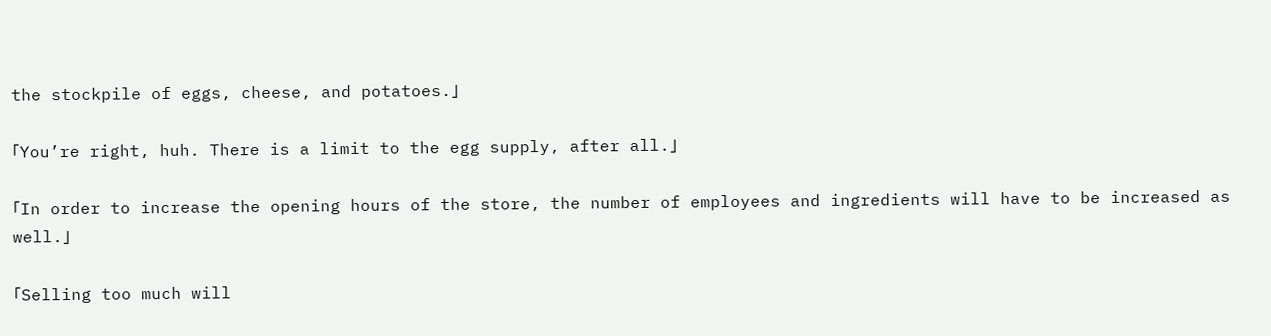the stockpile of eggs, cheese, and potatoes.」

「You’re right, huh. There is a limit to the egg supply, after all.」

「In order to increase the opening hours of the store, the number of employees and ingredients will have to be increased as well.」

「Selling too much will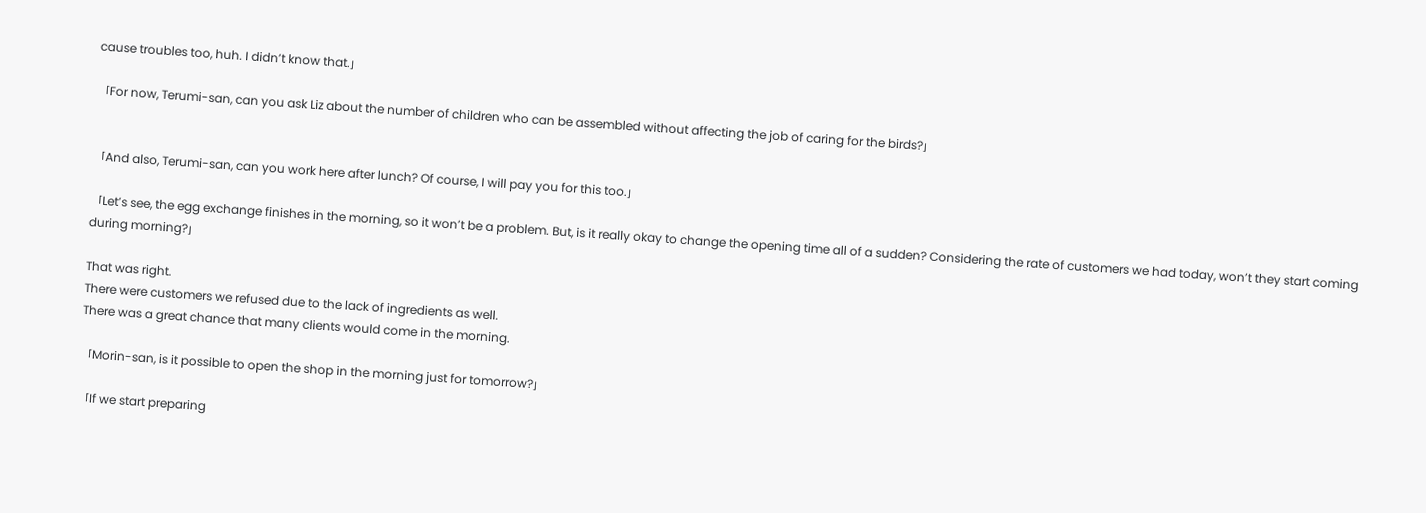cause troubles too, huh. I didn’t know that.」

「For now, Terumi-san, can you ask Liz about the number of children who can be assembled without affecting the job of caring for the birds?」


「And also, Terumi-san, can you work here after lunch? Of course, I will pay you for this too.」

「Let’s see, the egg exchange finishes in the morning, so it won’t be a problem. But, is it really okay to change the opening time all of a sudden? Considering the rate of customers we had today, won’t they start coming during morning?」

That was right.
There were customers we refused due to the lack of ingredients as well.
There was a great chance that many clients would come in the morning.

「Morin-san, is it possible to open the shop in the morning just for tomorrow?」

「If we start preparing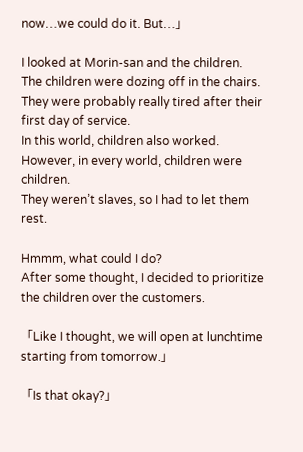now…we could do it. But…」

I looked at Morin-san and the children.
The children were dozing off in the chairs.
They were probably really tired after their first day of service.
In this world, children also worked.
However, in every world, children were children.
They weren’t slaves, so I had to let them rest.

Hmmm, what could I do?
After some thought, I decided to prioritize the children over the customers.

「Like I thought, we will open at lunchtime starting from tomorrow.」

「Is that okay?」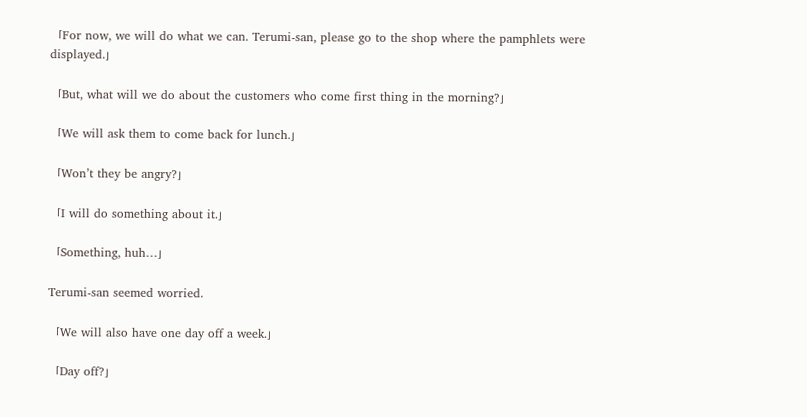「For now, we will do what we can. Terumi-san, please go to the shop where the pamphlets were displayed.」

「But, what will we do about the customers who come first thing in the morning?」

「We will ask them to come back for lunch.」

「Won’t they be angry?」

「I will do something about it.」

「Something, huh…」

Terumi-san seemed worried.

「We will also have one day off a week.」

「Day off?」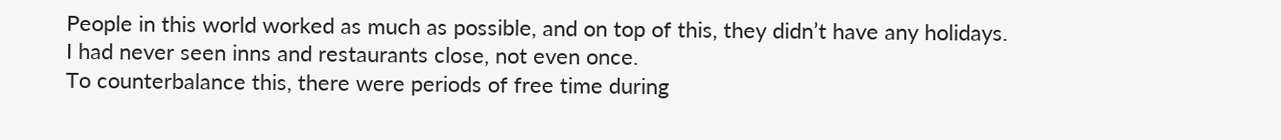People in this world worked as much as possible, and on top of this, they didn’t have any holidays.
I had never seen inns and restaurants close, not even once.
To counterbalance this, there were periods of free time during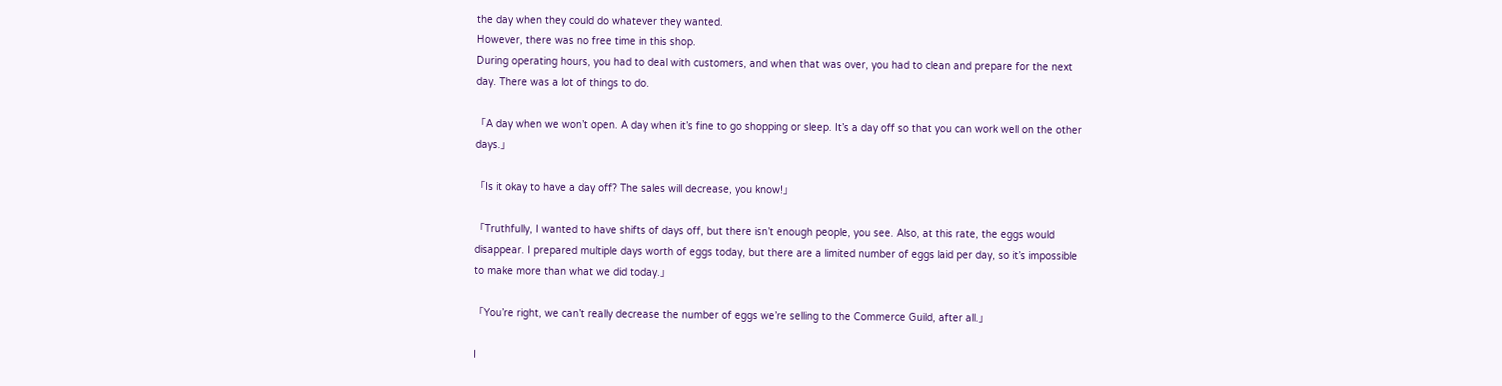the day when they could do whatever they wanted.
However, there was no free time in this shop.
During operating hours, you had to deal with customers, and when that was over, you had to clean and prepare for the next day. There was a lot of things to do.

「A day when we won’t open. A day when it’s fine to go shopping or sleep. It’s a day off so that you can work well on the other days.」

「Is it okay to have a day off? The sales will decrease, you know!」

「Truthfully, I wanted to have shifts of days off, but there isn’t enough people, you see. Also, at this rate, the eggs would disappear. I prepared multiple days worth of eggs today, but there are a limited number of eggs laid per day, so it’s impossible to make more than what we did today.」

「You’re right, we can’t really decrease the number of eggs we’re selling to the Commerce Guild, after all.」

I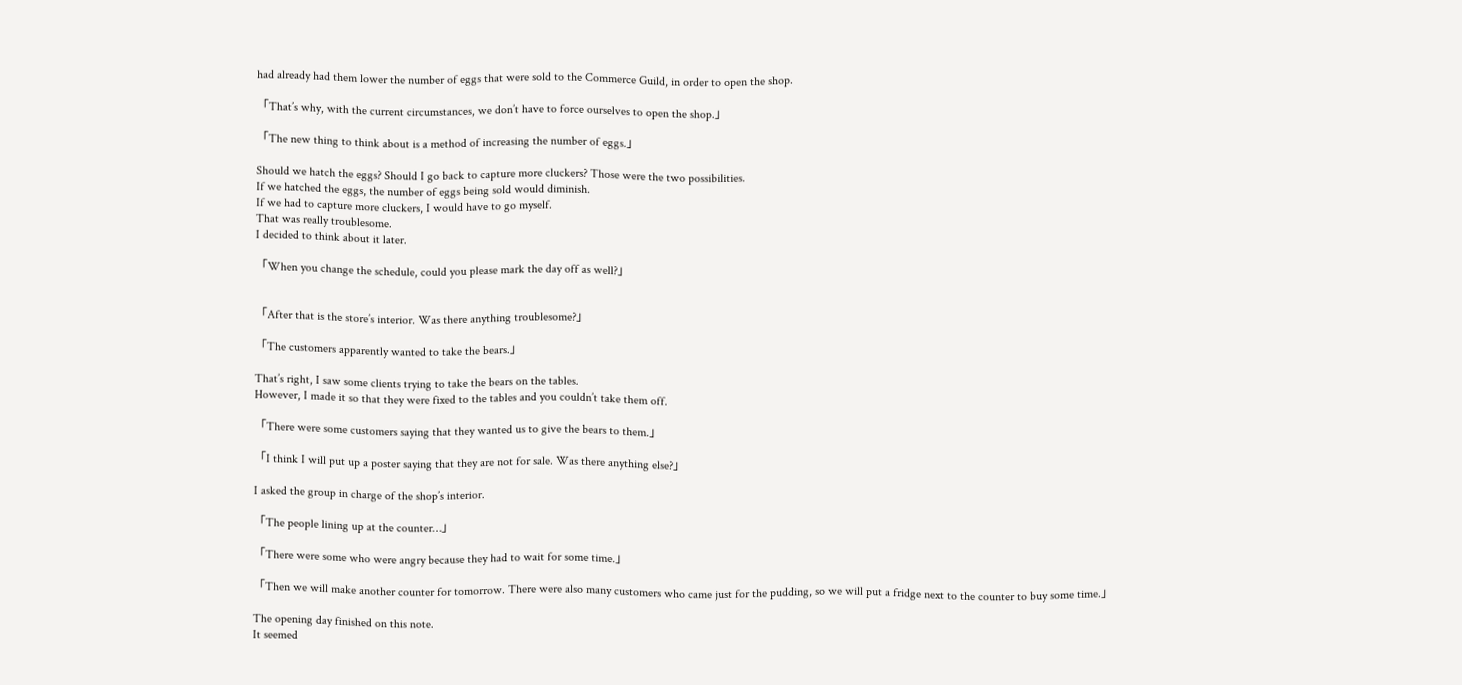had already had them lower the number of eggs that were sold to the Commerce Guild, in order to open the shop.

「That’s why, with the current circumstances, we don’t have to force ourselves to open the shop.」

「The new thing to think about is a method of increasing the number of eggs.」

Should we hatch the eggs? Should I go back to capture more cluckers? Those were the two possibilities.
If we hatched the eggs, the number of eggs being sold would diminish.
If we had to capture more cluckers, I would have to go myself.
That was really troublesome.
I decided to think about it later.

「When you change the schedule, could you please mark the day off as well?」


「After that is the store’s interior. Was there anything troublesome?」

「The customers apparently wanted to take the bears.」

That’s right, I saw some clients trying to take the bears on the tables.
However, I made it so that they were fixed to the tables and you couldn’t take them off.

「There were some customers saying that they wanted us to give the bears to them.」

「I think I will put up a poster saying that they are not for sale. Was there anything else?」

I asked the group in charge of the shop’s interior.

「The people lining up at the counter…」

「There were some who were angry because they had to wait for some time.」

「Then we will make another counter for tomorrow. There were also many customers who came just for the pudding, so we will put a fridge next to the counter to buy some time.」

The opening day finished on this note.
It seemed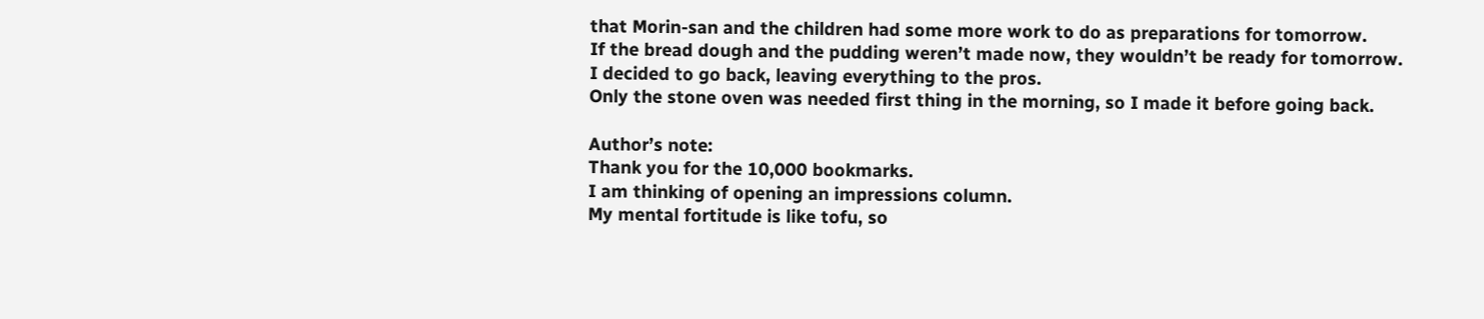that Morin-san and the children had some more work to do as preparations for tomorrow.
If the bread dough and the pudding weren’t made now, they wouldn’t be ready for tomorrow.
I decided to go back, leaving everything to the pros.
Only the stone oven was needed first thing in the morning, so I made it before going back.

Author’s note:
Thank you for the 10,000 bookmarks.
I am thinking of opening an impressions column.
My mental fortitude is like tofu, so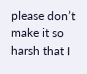please don’t make it so harsh that I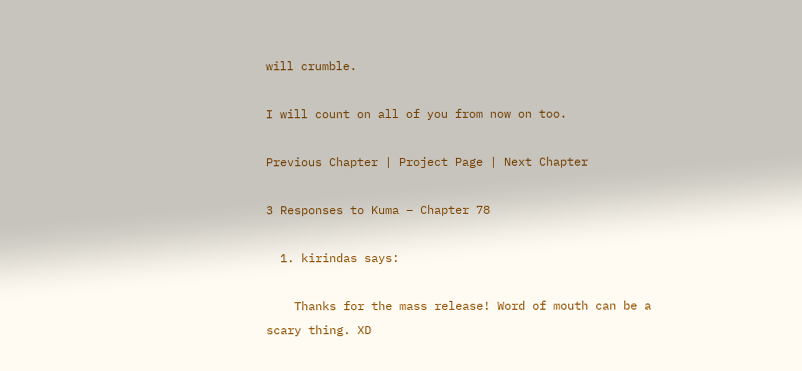will crumble.

I will count on all of you from now on too.

Previous Chapter | Project Page | Next Chapter

3 Responses to Kuma – Chapter 78

  1. kirindas says:

    Thanks for the mass release! Word of mouth can be a scary thing. XD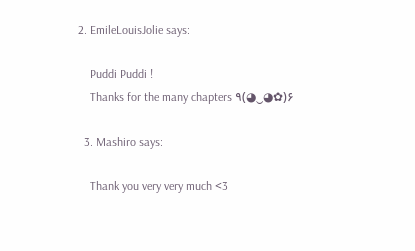2. EmileLouisJolie says:

    Puddi Puddi !
    Thanks for the many chapters ٩(◕‿◕✿)۶

  3. Mashiro says:

    Thank you very very much <3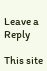Leave a Reply

This site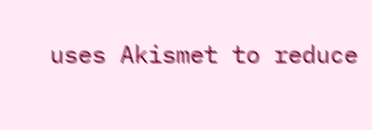uses Akismet to reduce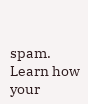spam. Learn how your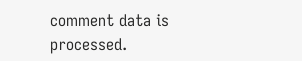comment data is processed.